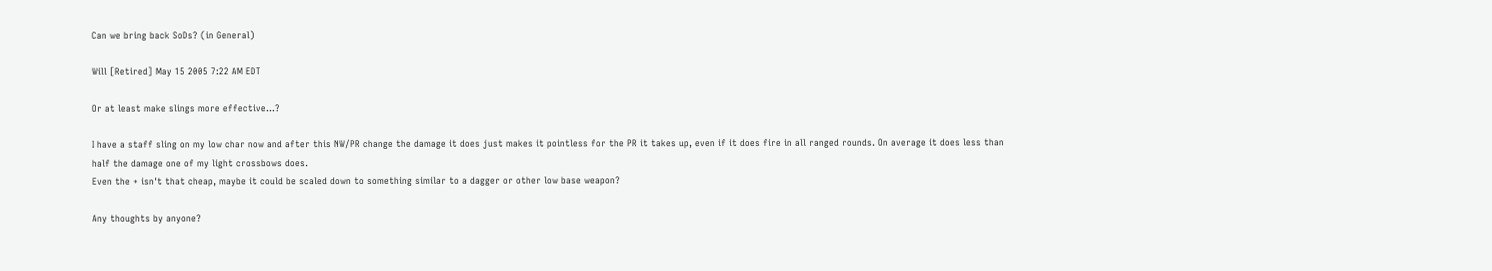Can we bring back SoDs? (in General)

Will [Retired] May 15 2005 7:22 AM EDT

Or at least make slings more effective...?

I have a staff sling on my low char now and after this NW/PR change the damage it does just makes it pointless for the PR it takes up, even if it does fire in all ranged rounds. On average it does less than half the damage one of my light crossbows does.
Even the + isn't that cheap, maybe it could be scaled down to something similar to a dagger or other low base weapon?

Any thoughts by anyone?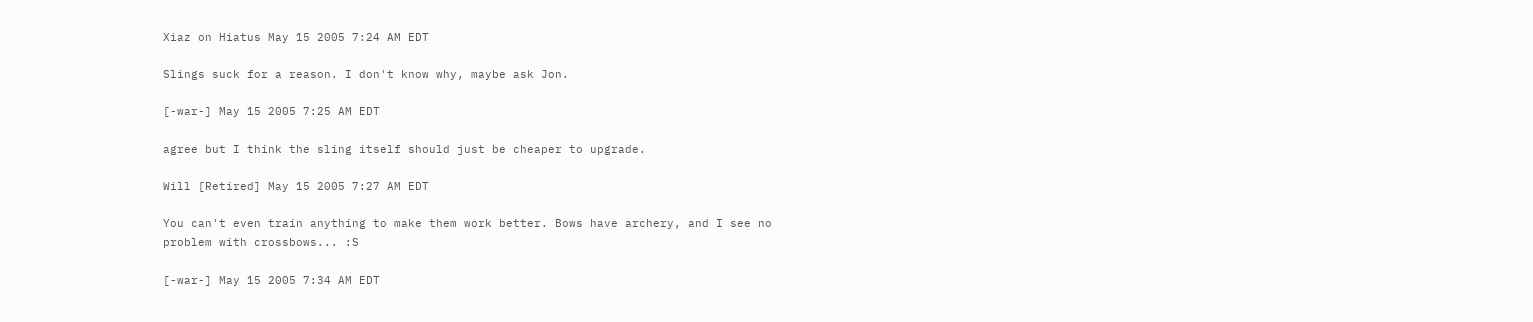Xiaz on Hiatus May 15 2005 7:24 AM EDT

Slings suck for a reason. I don't know why, maybe ask Jon.

[-war-] May 15 2005 7:25 AM EDT

agree but I think the sling itself should just be cheaper to upgrade.

Will [Retired] May 15 2005 7:27 AM EDT

You can't even train anything to make them work better. Bows have archery, and I see no problem with crossbows... :S

[-war-] May 15 2005 7:34 AM EDT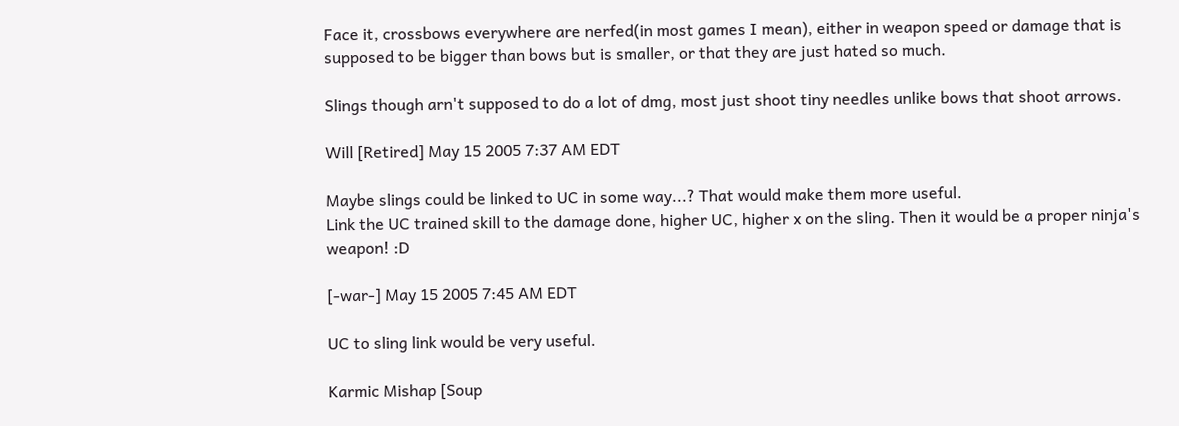Face it, crossbows everywhere are nerfed(in most games I mean), either in weapon speed or damage that is supposed to be bigger than bows but is smaller, or that they are just hated so much.

Slings though arn't supposed to do a lot of dmg, most just shoot tiny needles unlike bows that shoot arrows.

Will [Retired] May 15 2005 7:37 AM EDT

Maybe slings could be linked to UC in some way...? That would make them more useful.
Link the UC trained skill to the damage done, higher UC, higher x on the sling. Then it would be a proper ninja's weapon! :D

[-war-] May 15 2005 7:45 AM EDT

UC to sling link would be very useful.

Karmic Mishap [Soup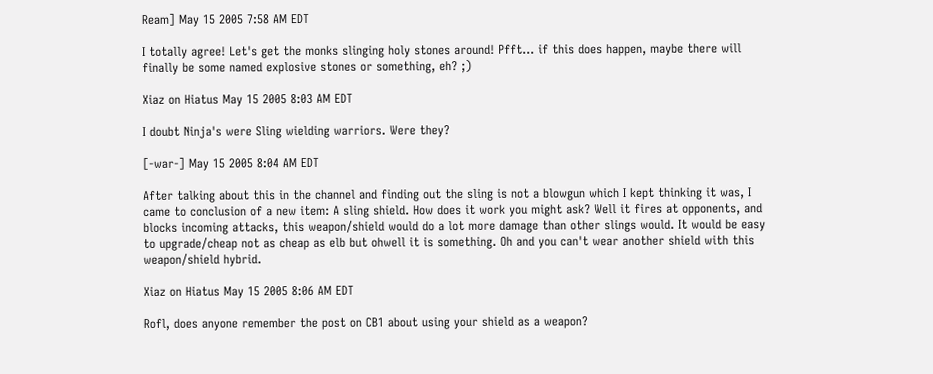Ream] May 15 2005 7:58 AM EDT

I totally agree! Let's get the monks slinging holy stones around! Pfft... if this does happen, maybe there will finally be some named explosive stones or something, eh? ;)

Xiaz on Hiatus May 15 2005 8:03 AM EDT

I doubt Ninja's were Sling wielding warriors. Were they?

[-war-] May 15 2005 8:04 AM EDT

After talking about this in the channel and finding out the sling is not a blowgun which I kept thinking it was, I came to conclusion of a new item: A sling shield. How does it work you might ask? Well it fires at opponents, and blocks incoming attacks, this weapon/shield would do a lot more damage than other slings would. It would be easy to upgrade/cheap not as cheap as elb but ohwell it is something. Oh and you can't wear another shield with this weapon/shield hybrid.

Xiaz on Hiatus May 15 2005 8:06 AM EDT

Rofl, does anyone remember the post on CB1 about using your shield as a weapon?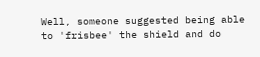Well, someone suggested being able to 'frisbee' the shield and do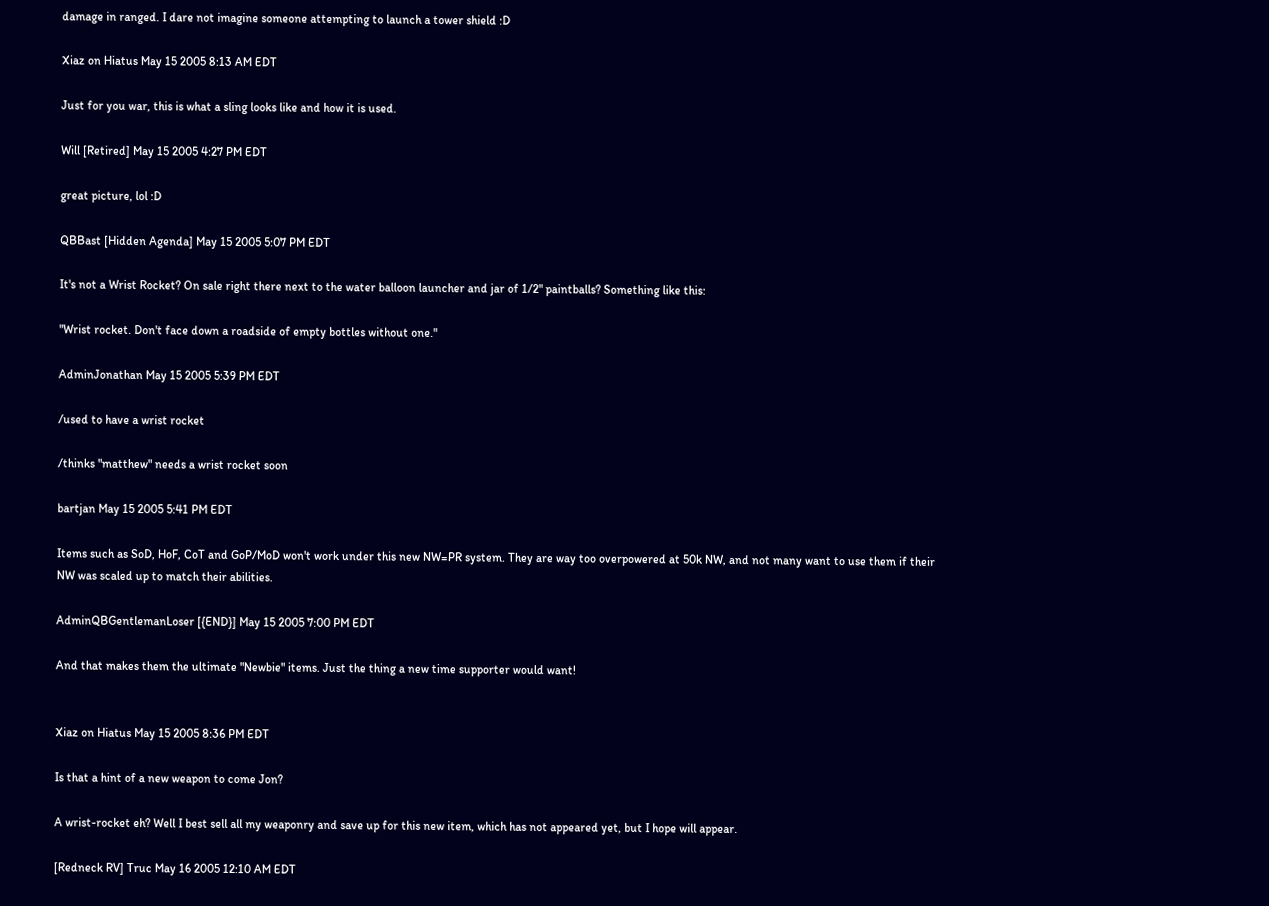damage in ranged. I dare not imagine someone attempting to launch a tower shield :D

Xiaz on Hiatus May 15 2005 8:13 AM EDT

Just for you war, this is what a sling looks like and how it is used.

Will [Retired] May 15 2005 4:27 PM EDT

great picture, lol :D

QBBast [Hidden Agenda] May 15 2005 5:07 PM EDT

It's not a Wrist Rocket? On sale right there next to the water balloon launcher and jar of 1/2" paintballs? Something like this:

"Wrist rocket. Don't face down a roadside of empty bottles without one."

AdminJonathan May 15 2005 5:39 PM EDT

/used to have a wrist rocket

/thinks "matthew" needs a wrist rocket soon

bartjan May 15 2005 5:41 PM EDT

Items such as SoD, HoF, CoT and GoP/MoD won't work under this new NW=PR system. They are way too overpowered at 50k NW, and not many want to use them if their NW was scaled up to match their abilities.

AdminQBGentlemanLoser [{END}] May 15 2005 7:00 PM EDT

And that makes them the ultimate "Newbie" items. Just the thing a new time supporter would want!


Xiaz on Hiatus May 15 2005 8:36 PM EDT

Is that a hint of a new weapon to come Jon?

A wrist-rocket eh? Well I best sell all my weaponry and save up for this new item, which has not appeared yet, but I hope will appear.

[Redneck RV] Truc May 16 2005 12:10 AM EDT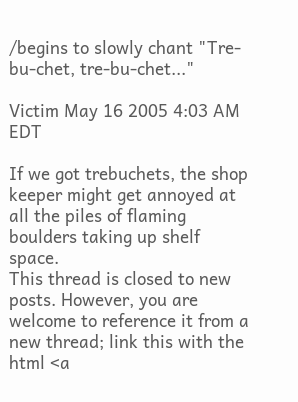/begins to slowly chant "Tre-bu-chet, tre-bu-chet..."

Victim May 16 2005 4:03 AM EDT

If we got trebuchets, the shop keeper might get annoyed at all the piles of flaming boulders taking up shelf space.
This thread is closed to new posts. However, you are welcome to reference it from a new thread; link this with the html <a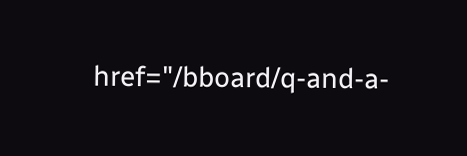href="/bboard/q-and-a-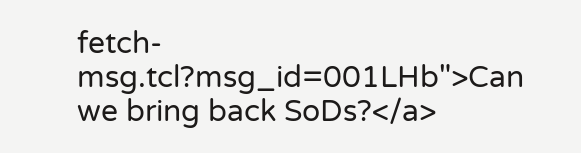fetch-msg.tcl?msg_id=001LHb">Can we bring back SoDs?</a>